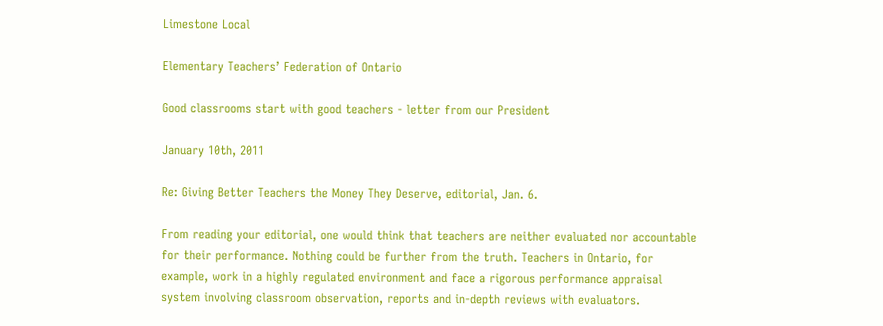Limestone Local

Elementary Teachers’ Federation of Ontario

Good classrooms start with good teachers - letter from our President

January 10th, 2011

Re: Giving Better Teachers the Money They Deserve, editorial, Jan. 6.

From reading your editorial, one would think that teachers are neither evaluated nor accountable for their performance. Nothing could be further from the truth. Teachers in Ontario, for example, work in a highly regulated environment and face a rigorous performance appraisal system involving classroom observation, reports and in-depth reviews with evaluators.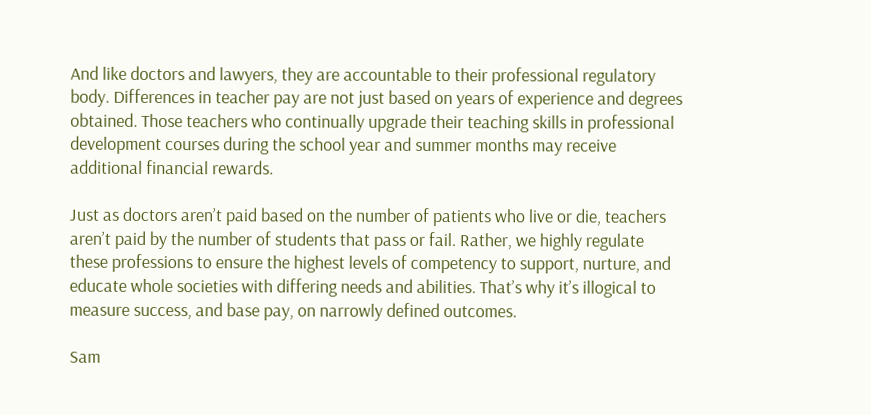And like doctors and lawyers, they are accountable to their professional regulatory body. Differences in teacher pay are not just based on years of experience and degrees obtained. Those teachers who continually upgrade their teaching skills in professional development courses during the school year and summer months may receive additional financial rewards.

Just as doctors aren’t paid based on the number of patients who live or die, teachers aren’t paid by the number of students that pass or fail. Rather, we highly regulate these professions to ensure the highest levels of competency to support, nurture, and educate whole societies with differing needs and abilities. That’s why it’s illogical to measure success, and base pay, on narrowly defined outcomes.

Sam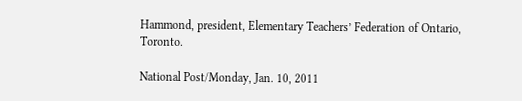Hammond, president, Elementary Teachers’ Federation of Ontario, Toronto.

National Post/Monday, Jan. 10, 2011